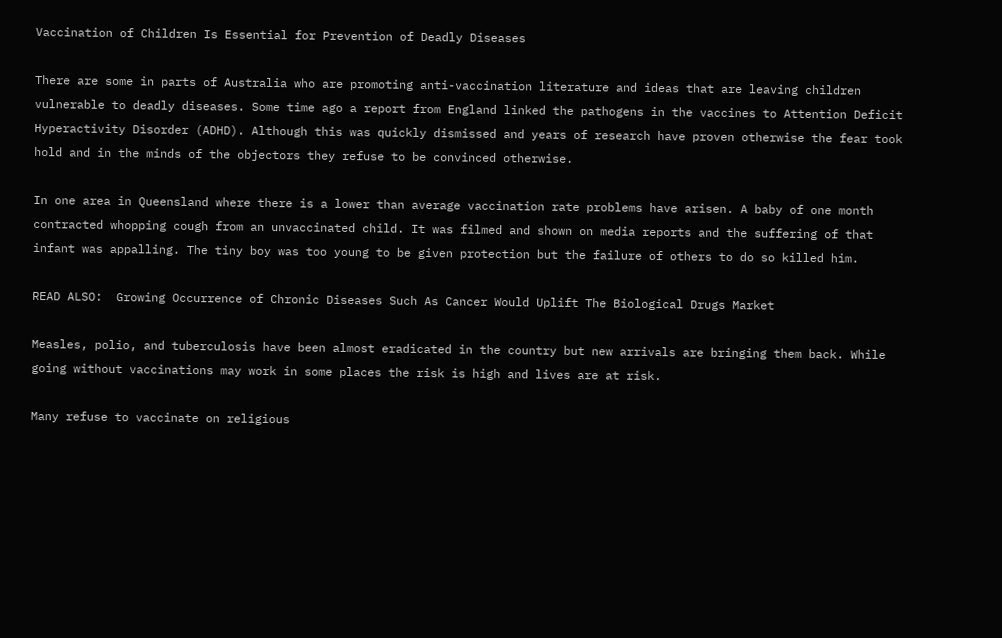Vaccination of Children Is Essential for Prevention of Deadly Diseases

There are some in parts of Australia who are promoting anti-vaccination literature and ideas that are leaving children vulnerable to deadly diseases. Some time ago a report from England linked the pathogens in the vaccines to Attention Deficit Hyperactivity Disorder (ADHD). Although this was quickly dismissed and years of research have proven otherwise the fear took hold and in the minds of the objectors they refuse to be convinced otherwise.

In one area in Queensland where there is a lower than average vaccination rate problems have arisen. A baby of one month contracted whopping cough from an unvaccinated child. It was filmed and shown on media reports and the suffering of that infant was appalling. The tiny boy was too young to be given protection but the failure of others to do so killed him.

READ ALSO:  Growing Occurrence of Chronic Diseases Such As Cancer Would Uplift The Biological Drugs Market

Measles, polio, and tuberculosis have been almost eradicated in the country but new arrivals are bringing them back. While going without vaccinations may work in some places the risk is high and lives are at risk.

Many refuse to vaccinate on religious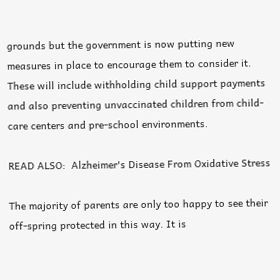grounds but the government is now putting new measures in place to encourage them to consider it. These will include withholding child support payments and also preventing unvaccinated children from child-care centers and pre-school environments.

READ ALSO:  Alzheimer's Disease From Oxidative Stress

The majority of parents are only too happy to see their off-spring protected in this way. It is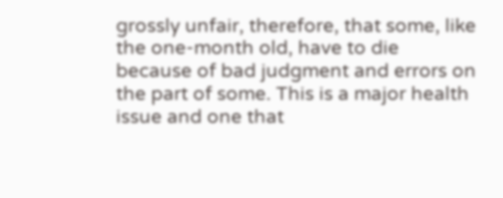grossly unfair, therefore, that some, like the one-month old, have to die because of bad judgment and errors on the part of some. This is a major health issue and one that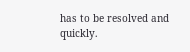has to be resolved and quickly.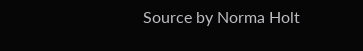Source by Norma Holt